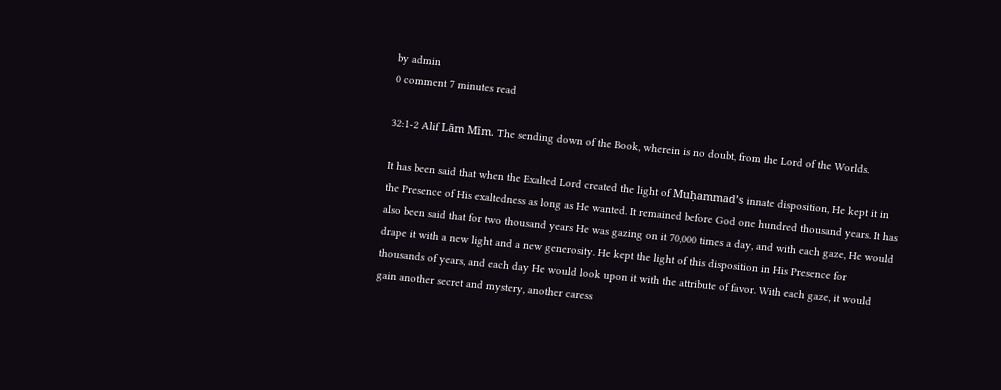by admin
0 comment 7 minutes read

32:1-2 Alif Lām Mīm. The sending down of the Book, wherein is no doubt, from the Lord of the Worlds.

It has been said that when the Exalted Lord created the light of Muḥammad’s innate disposition, He kept it in the Presence of His exaltedness as long as He wanted. It remained before God one hundred thousand years. It has also been said that for two thousand years He was gazing on it 70,000 times a day, and with each gaze, He would drape it with a new light and a new generosity. He kept the light of this disposition in His Presence for thousands of years, and each day He would look upon it with the attribute of favor. With each gaze, it would gain another secret and mystery, another caress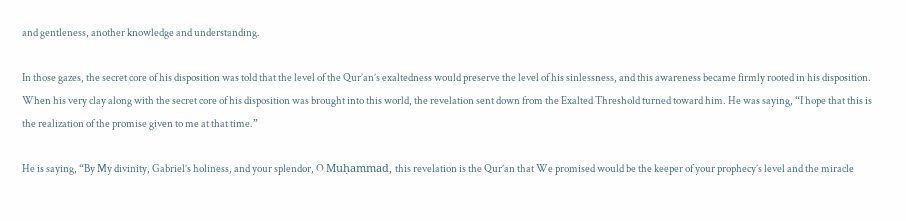and gentleness, another knowledge and understanding.

In those gazes, the secret core of his disposition was told that the level of the Qur’an’s exaltedness would preserve the level of his sinlessness, and this awareness became firmly rooted in his disposition. When his very clay along with the secret core of his disposition was brought into this world, the revelation sent down from the Exalted Threshold turned toward him. He was saying, “I hope that this is the realization of the promise given to me at that time.”

He is saying, “By My divinity, Gabriel’s holiness, and your splendor, O Muḥammad, this revelation is the Qur’an that We promised would be the keeper of your prophecy’s level and the miracle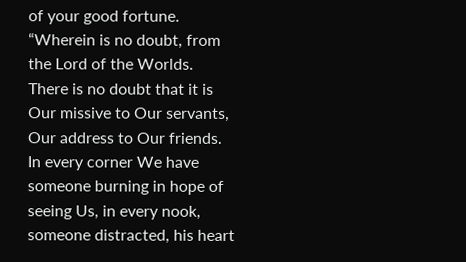of your good fortune. “Wherein is no doubt, from the Lord of the Worlds. There is no doubt that it is Our missive to Our servants, Our address to Our friends. In every corner We have someone burning in hope of seeing Us, in every nook, someone distracted, his heart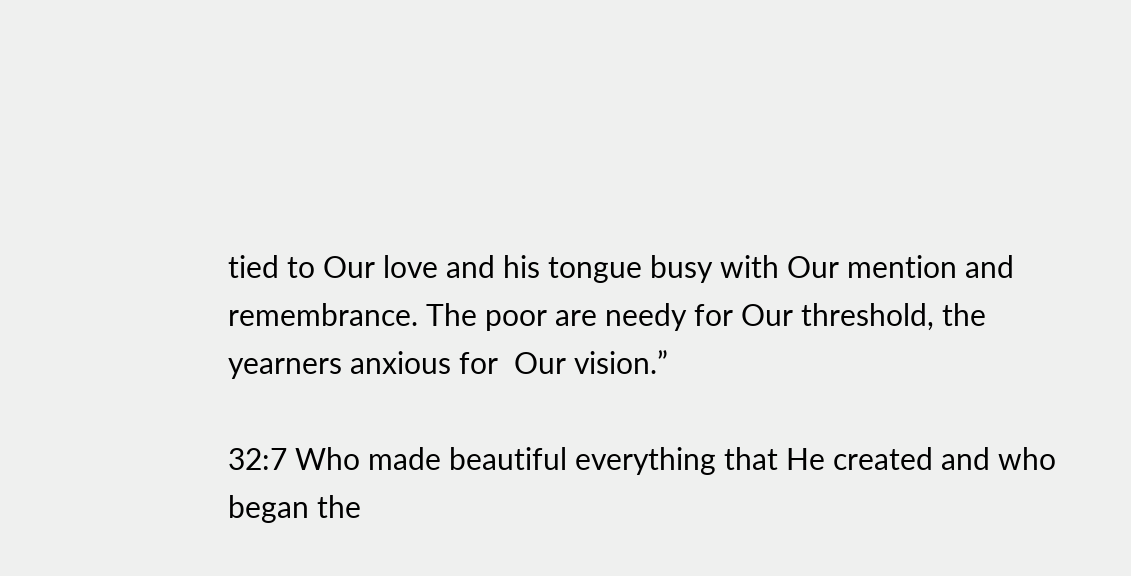tied to Our love and his tongue busy with Our mention and remembrance. The poor are needy for Our threshold, the yearners anxious for  Our vision.”

32:7 Who made beautiful everything that He created and who began the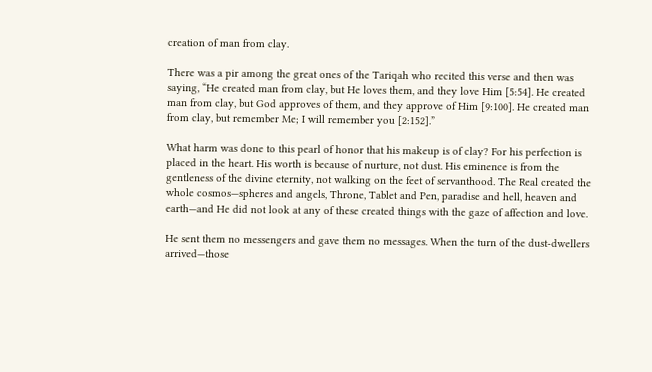creation of man from clay.

There was a pir among the great ones of the Tariqah who recited this verse and then was saying, “He created man from clay, but He loves them, and they love Him [5:54]. He created man from clay, but God approves of them, and they approve of Him [9:100]. He created man from clay, but remember Me; I will remember you [2:152].”

What harm was done to this pearl of honor that his makeup is of clay? For his perfection is placed in the heart. His worth is because of nurture, not dust. His eminence is from the gentleness of the divine eternity, not walking on the feet of servanthood. The Real created the whole cosmos—spheres and angels, Throne, Tablet and Pen, paradise and hell, heaven and earth—and He did not look at any of these created things with the gaze of affection and love.

He sent them no messengers and gave them no messages. When the turn of the dust-dwellers arrived—those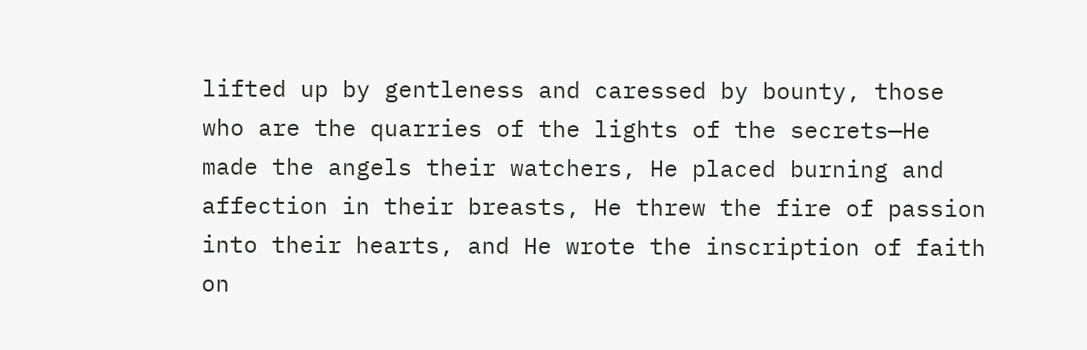lifted up by gentleness and caressed by bounty, those who are the quarries of the lights of the secrets—He made the angels their watchers, He placed burning and affection in their breasts, He threw the fire of passion into their hearts, and He wrote the inscription of faith on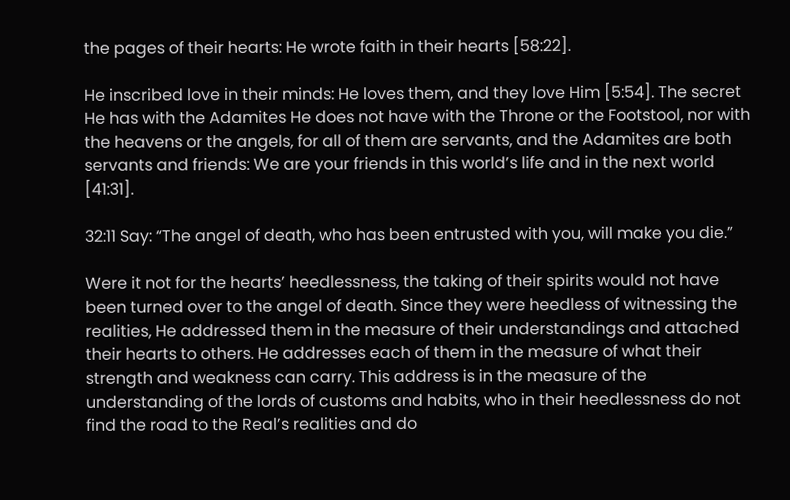the pages of their hearts: He wrote faith in their hearts [58:22].

He inscribed love in their minds: He loves them, and they love Him [5:54]. The secret He has with the Adamites He does not have with the Throne or the Footstool, nor with the heavens or the angels, for all of them are servants, and the Adamites are both servants and friends: We are your friends in this world’s life and in the next world [41:31].

32:11 Say: “The angel of death, who has been entrusted with you, will make you die.”

Were it not for the hearts’ heedlessness, the taking of their spirits would not have been turned over to the angel of death. Since they were heedless of witnessing the realities, He addressed them in the measure of their understandings and attached their hearts to others. He addresses each of them in the measure of what their strength and weakness can carry. This address is in the measure of the understanding of the lords of customs and habits, who in their heedlessness do not find the road to the Real’s realities and do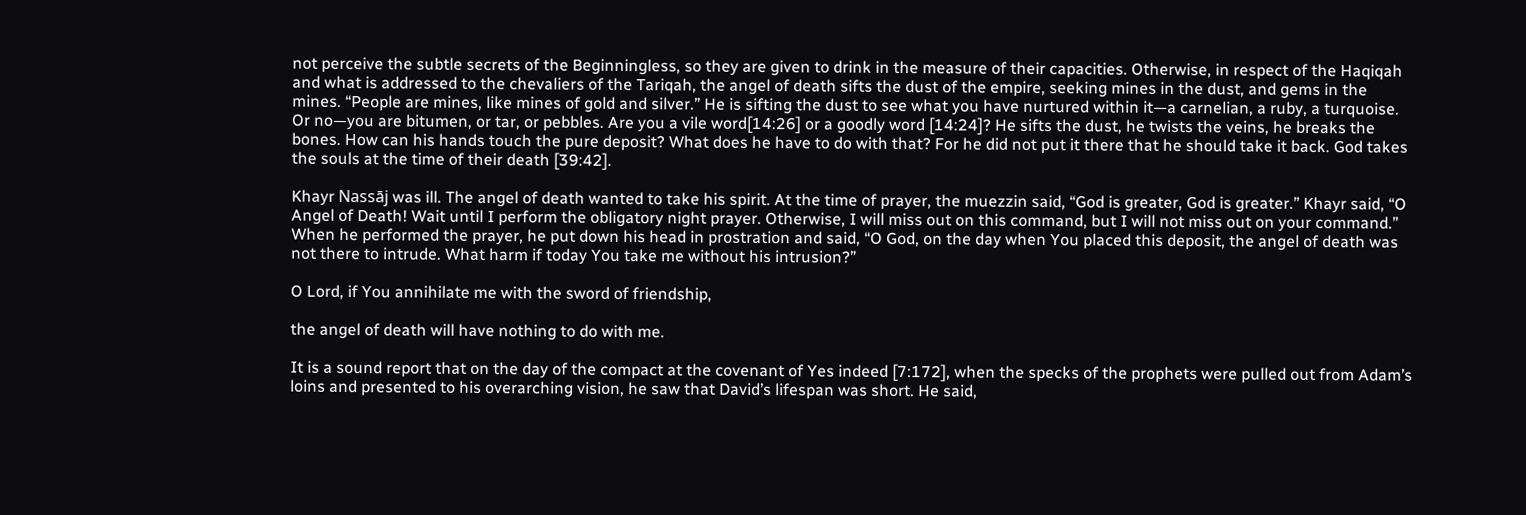not perceive the subtle secrets of the Beginningless, so they are given to drink in the measure of their capacities. Otherwise, in respect of the Haqiqah and what is addressed to the chevaliers of the Tariqah, the angel of death sifts the dust of the empire, seeking mines in the dust, and gems in the mines. “People are mines, like mines of gold and silver.” He is sifting the dust to see what you have nurtured within it—a carnelian, a ruby, a turquoise. Or no—you are bitumen, or tar, or pebbles. Are you a vile word[14:26] or a goodly word [14:24]? He sifts the dust, he twists the veins, he breaks the bones. How can his hands touch the pure deposit? What does he have to do with that? For he did not put it there that he should take it back. God takes the souls at the time of their death [39:42].

Khayr Nassāj was ill. The angel of death wanted to take his spirit. At the time of prayer, the muezzin said, “God is greater, God is greater.” Khayr said, “O Angel of Death! Wait until I perform the obligatory night prayer. Otherwise, I will miss out on this command, but I will not miss out on your command.” When he performed the prayer, he put down his head in prostration and said, “O God, on the day when You placed this deposit, the angel of death was not there to intrude. What harm if today You take me without his intrusion?”

O Lord, if You annihilate me with the sword of friendship,

the angel of death will have nothing to do with me.

It is a sound report that on the day of the compact at the covenant of Yes indeed [7:172], when the specks of the prophets were pulled out from Adam’s loins and presented to his overarching vision, he saw that David’s lifespan was short. He said,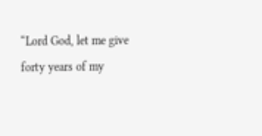“Lord God, let me give forty years of my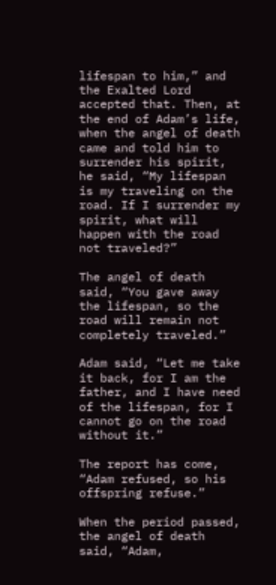lifespan to him,” and the Exalted Lord accepted that. Then, at the end of Adam’s life, when the angel of death came and told him to surrender his spirit, he said, “My lifespan is my traveling on the road. If I surrender my spirit, what will happen with the road not traveled?”

The angel of death said, “You gave away the lifespan, so the road will remain not completely traveled.”

Adam said, “Let me take it back, for I am the father, and I have need of the lifespan, for I cannot go on the road without it.”

The report has come, “Adam refused, so his offspring refuse.”

When the period passed, the angel of death said, “Adam,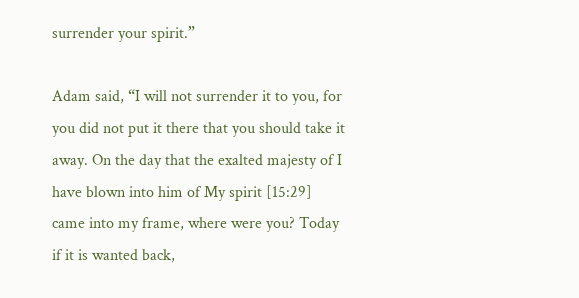surrender your spirit.”

Adam said, “I will not surrender it to you, for you did not put it there that you should take it away. On the day that the exalted majesty of I have blown into him of My spirit [15:29] came into my frame, where were you? Today if it is wanted back,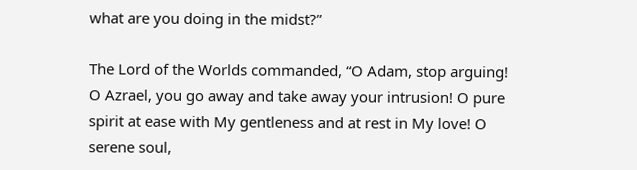what are you doing in the midst?”

The Lord of the Worlds commanded, “O Adam, stop arguing! O Azrael, you go away and take away your intrusion! O pure spirit at ease with My gentleness and at rest in My love! O serene soul,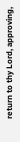return to thy Lord, approving,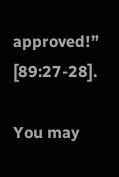approved!” [89:27-28].

You may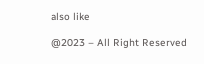also like

@2023 – All Right Reserved